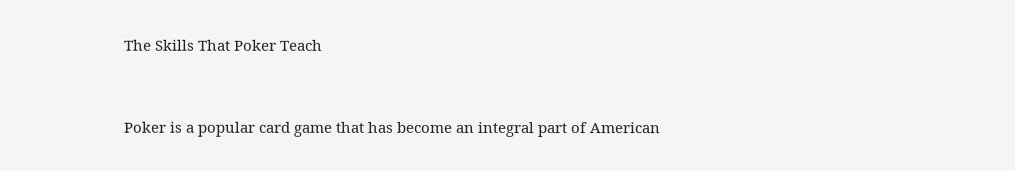The Skills That Poker Teach


Poker is a popular card game that has become an integral part of American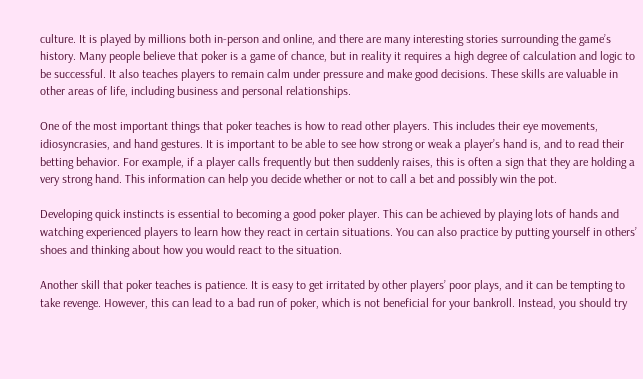culture. It is played by millions both in-person and online, and there are many interesting stories surrounding the game’s history. Many people believe that poker is a game of chance, but in reality it requires a high degree of calculation and logic to be successful. It also teaches players to remain calm under pressure and make good decisions. These skills are valuable in other areas of life, including business and personal relationships.

One of the most important things that poker teaches is how to read other players. This includes their eye movements, idiosyncrasies, and hand gestures. It is important to be able to see how strong or weak a player’s hand is, and to read their betting behavior. For example, if a player calls frequently but then suddenly raises, this is often a sign that they are holding a very strong hand. This information can help you decide whether or not to call a bet and possibly win the pot.

Developing quick instincts is essential to becoming a good poker player. This can be achieved by playing lots of hands and watching experienced players to learn how they react in certain situations. You can also practice by putting yourself in others’ shoes and thinking about how you would react to the situation.

Another skill that poker teaches is patience. It is easy to get irritated by other players’ poor plays, and it can be tempting to take revenge. However, this can lead to a bad run of poker, which is not beneficial for your bankroll. Instead, you should try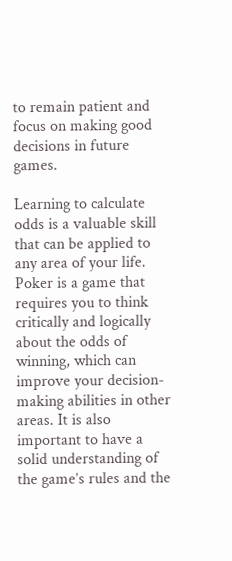to remain patient and focus on making good decisions in future games.

Learning to calculate odds is a valuable skill that can be applied to any area of your life. Poker is a game that requires you to think critically and logically about the odds of winning, which can improve your decision-making abilities in other areas. It is also important to have a solid understanding of the game’s rules and the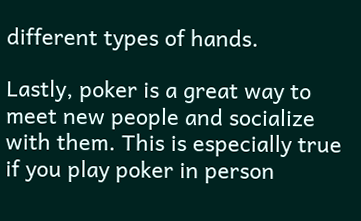different types of hands.

Lastly, poker is a great way to meet new people and socialize with them. This is especially true if you play poker in person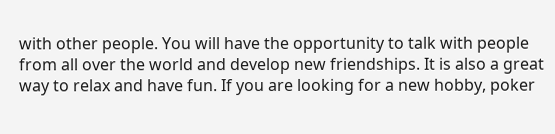with other people. You will have the opportunity to talk with people from all over the world and develop new friendships. It is also a great way to relax and have fun. If you are looking for a new hobby, poker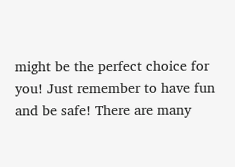might be the perfect choice for you! Just remember to have fun and be safe! There are many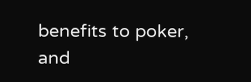benefits to poker, and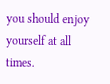you should enjoy yourself at all times.